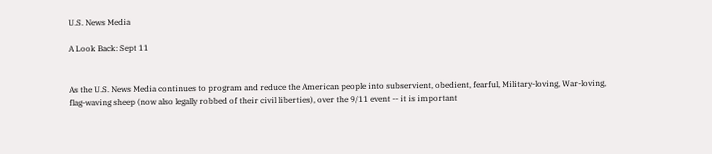U.S. News Media

A Look Back: Sept 11


As the U.S. News Media continues to program and reduce the American people into subservient, obedient, fearful, Military-loving, War-loving, flag-waving sheep (now also legally robbed of their civil liberties), over the 9/11 event -- it is important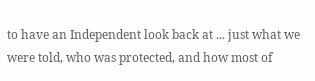to have an Independent look back at ... just what we were told, who was protected, and how most of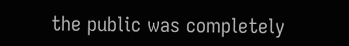the public was completely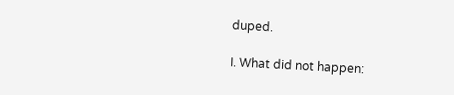duped.

I. What did not happen: